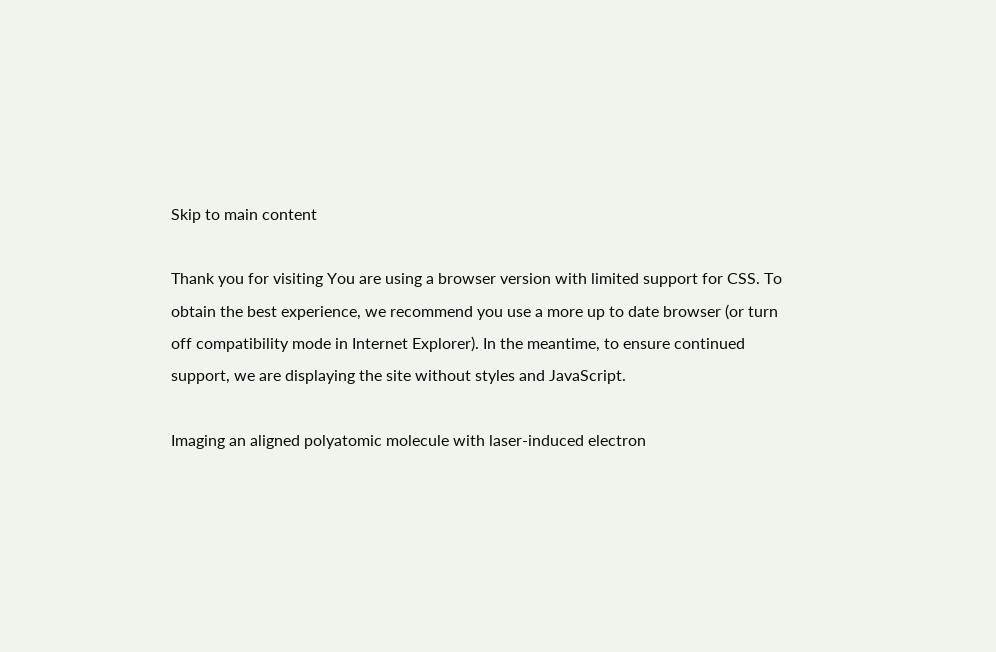Skip to main content

Thank you for visiting You are using a browser version with limited support for CSS. To obtain the best experience, we recommend you use a more up to date browser (or turn off compatibility mode in Internet Explorer). In the meantime, to ensure continued support, we are displaying the site without styles and JavaScript.

Imaging an aligned polyatomic molecule with laser-induced electron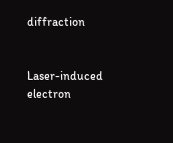diffraction


Laser-induced electron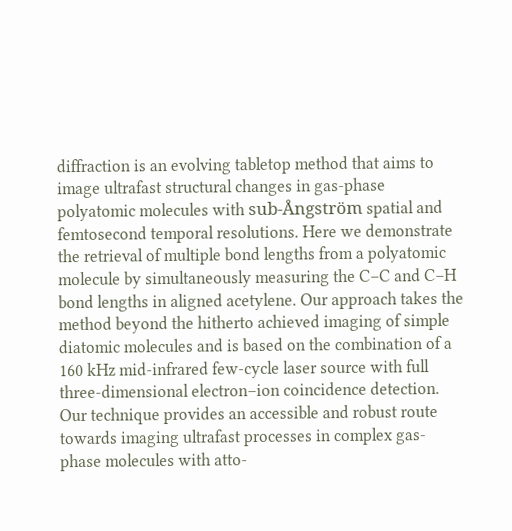diffraction is an evolving tabletop method that aims to image ultrafast structural changes in gas-phase polyatomic molecules with sub-Ångström spatial and femtosecond temporal resolutions. Here we demonstrate the retrieval of multiple bond lengths from a polyatomic molecule by simultaneously measuring the C–C and C–H bond lengths in aligned acetylene. Our approach takes the method beyond the hitherto achieved imaging of simple diatomic molecules and is based on the combination of a 160 kHz mid-infrared few-cycle laser source with full three-dimensional electron–ion coincidence detection. Our technique provides an accessible and robust route towards imaging ultrafast processes in complex gas-phase molecules with atto-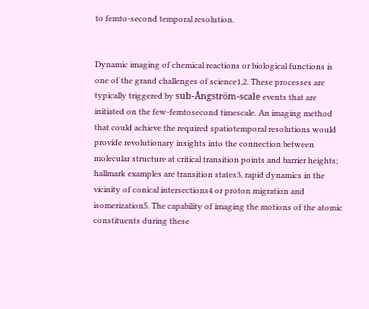to femto-second temporal resolution.


Dynamic imaging of chemical reactions or biological functions is one of the grand challenges of science1,2. These processes are typically triggered by sub-Ångström-scale events that are initiated on the few-femtosecond timescale. An imaging method that could achieve the required spatiotemporal resolutions would provide revolutionary insights into the connection between molecular structure at critical transition points and barrier heights; hallmark examples are transition states3, rapid dynamics in the vicinity of conical intersections4 or proton migration and isomerization5. The capability of imaging the motions of the atomic constituents during these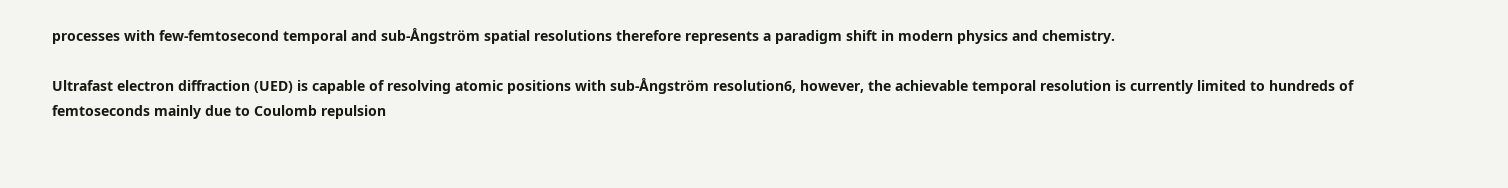processes with few-femtosecond temporal and sub-Ångström spatial resolutions therefore represents a paradigm shift in modern physics and chemistry.

Ultrafast electron diffraction (UED) is capable of resolving atomic positions with sub-Ångström resolution6, however, the achievable temporal resolution is currently limited to hundreds of femtoseconds mainly due to Coulomb repulsion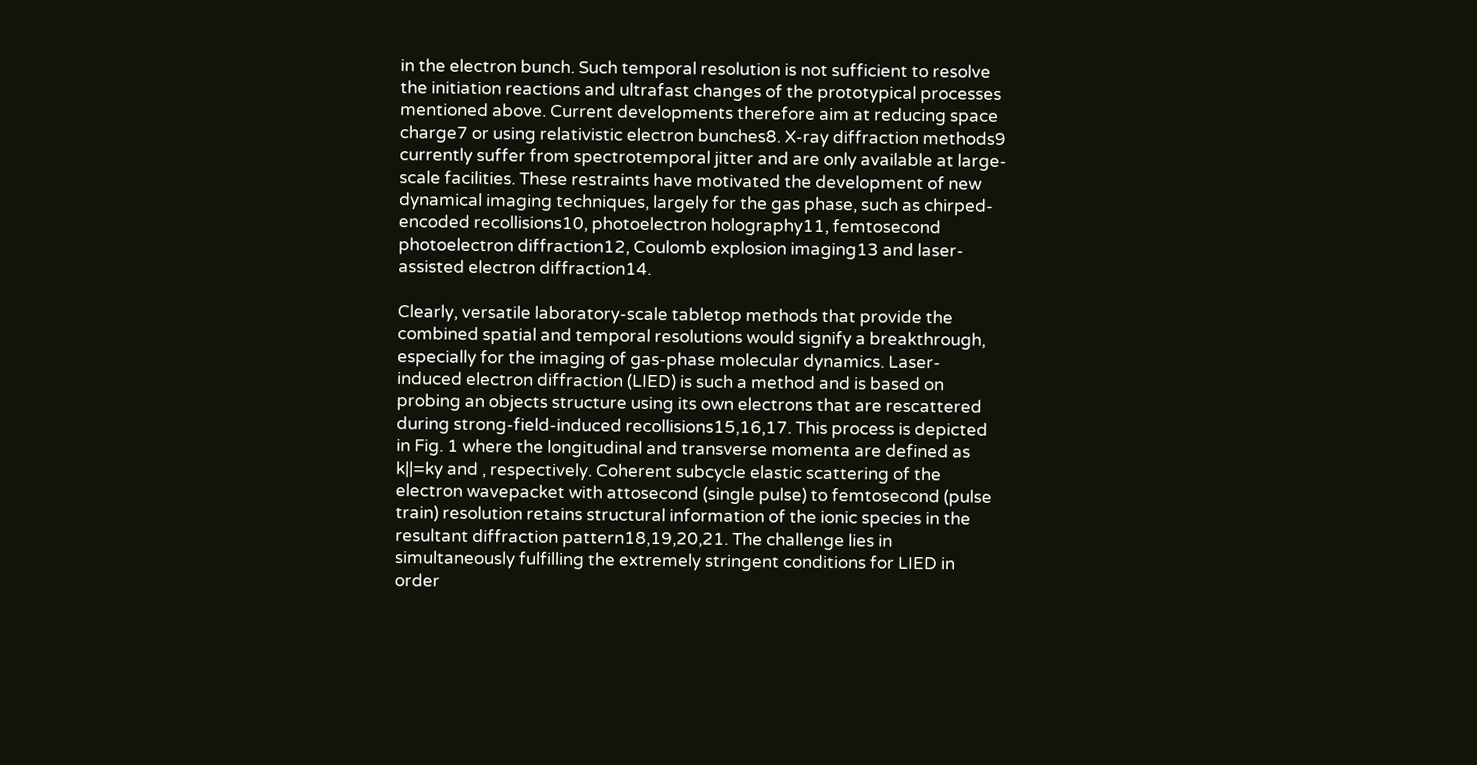in the electron bunch. Such temporal resolution is not sufficient to resolve the initiation reactions and ultrafast changes of the prototypical processes mentioned above. Current developments therefore aim at reducing space charge7 or using relativistic electron bunches8. X-ray diffraction methods9 currently suffer from spectrotemporal jitter and are only available at large-scale facilities. These restraints have motivated the development of new dynamical imaging techniques, largely for the gas phase, such as chirped-encoded recollisions10, photoelectron holography11, femtosecond photoelectron diffraction12, Coulomb explosion imaging13 and laser-assisted electron diffraction14.

Clearly, versatile laboratory-scale tabletop methods that provide the combined spatial and temporal resolutions would signify a breakthrough, especially for the imaging of gas-phase molecular dynamics. Laser-induced electron diffraction (LIED) is such a method and is based on probing an objects structure using its own electrons that are rescattered during strong-field-induced recollisions15,16,17. This process is depicted in Fig. 1 where the longitudinal and transverse momenta are defined as k||=ky and , respectively. Coherent subcycle elastic scattering of the electron wavepacket with attosecond (single pulse) to femtosecond (pulse train) resolution retains structural information of the ionic species in the resultant diffraction pattern18,19,20,21. The challenge lies in simultaneously fulfilling the extremely stringent conditions for LIED in order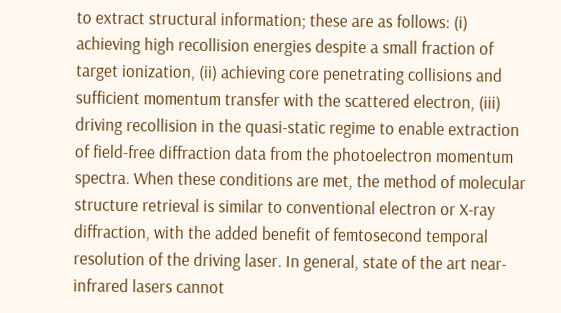to extract structural information; these are as follows: (i) achieving high recollision energies despite a small fraction of target ionization, (ii) achieving core penetrating collisions and sufficient momentum transfer with the scattered electron, (iii) driving recollision in the quasi-static regime to enable extraction of field-free diffraction data from the photoelectron momentum spectra. When these conditions are met, the method of molecular structure retrieval is similar to conventional electron or X-ray diffraction, with the added benefit of femtosecond temporal resolution of the driving laser. In general, state of the art near-infrared lasers cannot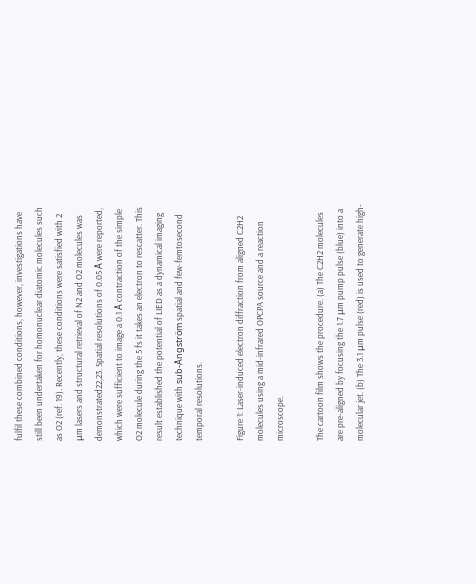fulfil these combined conditions, however, investigations have still been undertaken for homonuclear diatomic molecules such as O2 (ref. 19). Recently, these conditions were satisfied with 2 μm lasers and structural retrieval of N2 and O2 molecules was demonstrated22,23. Spatial resolutions of 0.05 Å were reported, which were sufficient to image a 0.1 Å contraction of the simple O2 molecule during the 5 fs it takes an electron to rescatter. This result established the potential of LIED as a dynamical imaging technique with sub-Ångström spatial and few-femtosecond temporal resolutions.

Figure 1: Laser-induced electron diffraction from aligned C2H2 molecules using a mid-infrared OPCPA source and a reaction microscope.

The cartoon film shows the procedure. (a) The C2H2 molecules are pre-aligned by focusing the 1.7 μm pump pulse (blue) into a molecular jet. (b) The 3.1 μm pulse (red) is used to generate high-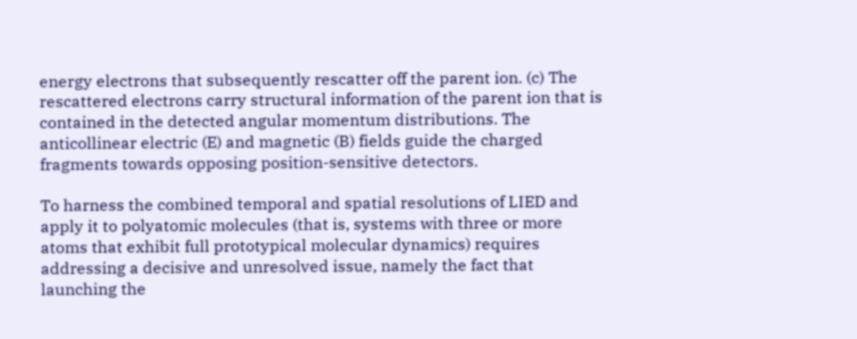energy electrons that subsequently rescatter off the parent ion. (c) The rescattered electrons carry structural information of the parent ion that is contained in the detected angular momentum distributions. The anticollinear electric (E) and magnetic (B) fields guide the charged fragments towards opposing position-sensitive detectors.

To harness the combined temporal and spatial resolutions of LIED and apply it to polyatomic molecules (that is, systems with three or more atoms that exhibit full prototypical molecular dynamics) requires addressing a decisive and unresolved issue, namely the fact that launching the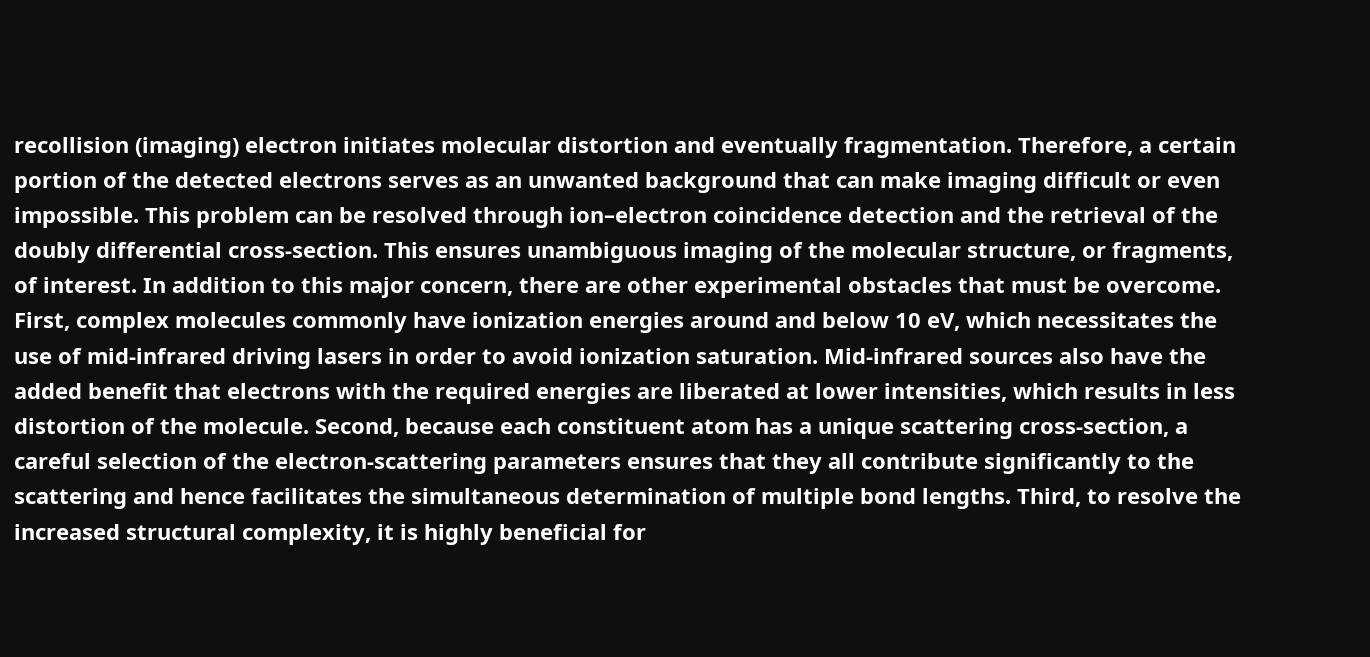recollision (imaging) electron initiates molecular distortion and eventually fragmentation. Therefore, a certain portion of the detected electrons serves as an unwanted background that can make imaging difficult or even impossible. This problem can be resolved through ion–electron coincidence detection and the retrieval of the doubly differential cross-section. This ensures unambiguous imaging of the molecular structure, or fragments, of interest. In addition to this major concern, there are other experimental obstacles that must be overcome. First, complex molecules commonly have ionization energies around and below 10 eV, which necessitates the use of mid-infrared driving lasers in order to avoid ionization saturation. Mid-infrared sources also have the added benefit that electrons with the required energies are liberated at lower intensities, which results in less distortion of the molecule. Second, because each constituent atom has a unique scattering cross-section, a careful selection of the electron-scattering parameters ensures that they all contribute significantly to the scattering and hence facilitates the simultaneous determination of multiple bond lengths. Third, to resolve the increased structural complexity, it is highly beneficial for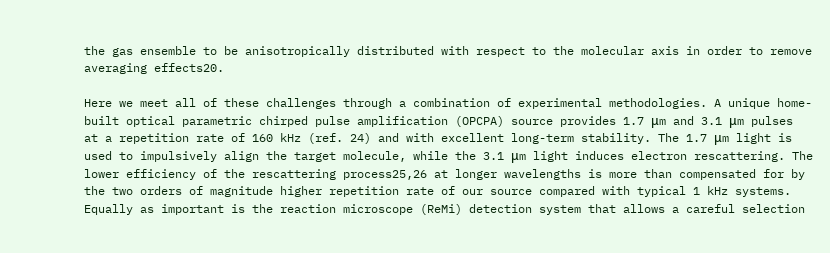the gas ensemble to be anisotropically distributed with respect to the molecular axis in order to remove averaging effects20.

Here we meet all of these challenges through a combination of experimental methodologies. A unique home-built optical parametric chirped pulse amplification (OPCPA) source provides 1.7 μm and 3.1 μm pulses at a repetition rate of 160 kHz (ref. 24) and with excellent long-term stability. The 1.7 μm light is used to impulsively align the target molecule, while the 3.1 μm light induces electron rescattering. The lower efficiency of the rescattering process25,26 at longer wavelengths is more than compensated for by the two orders of magnitude higher repetition rate of our source compared with typical 1 kHz systems. Equally as important is the reaction microscope (ReMi) detection system that allows a careful selection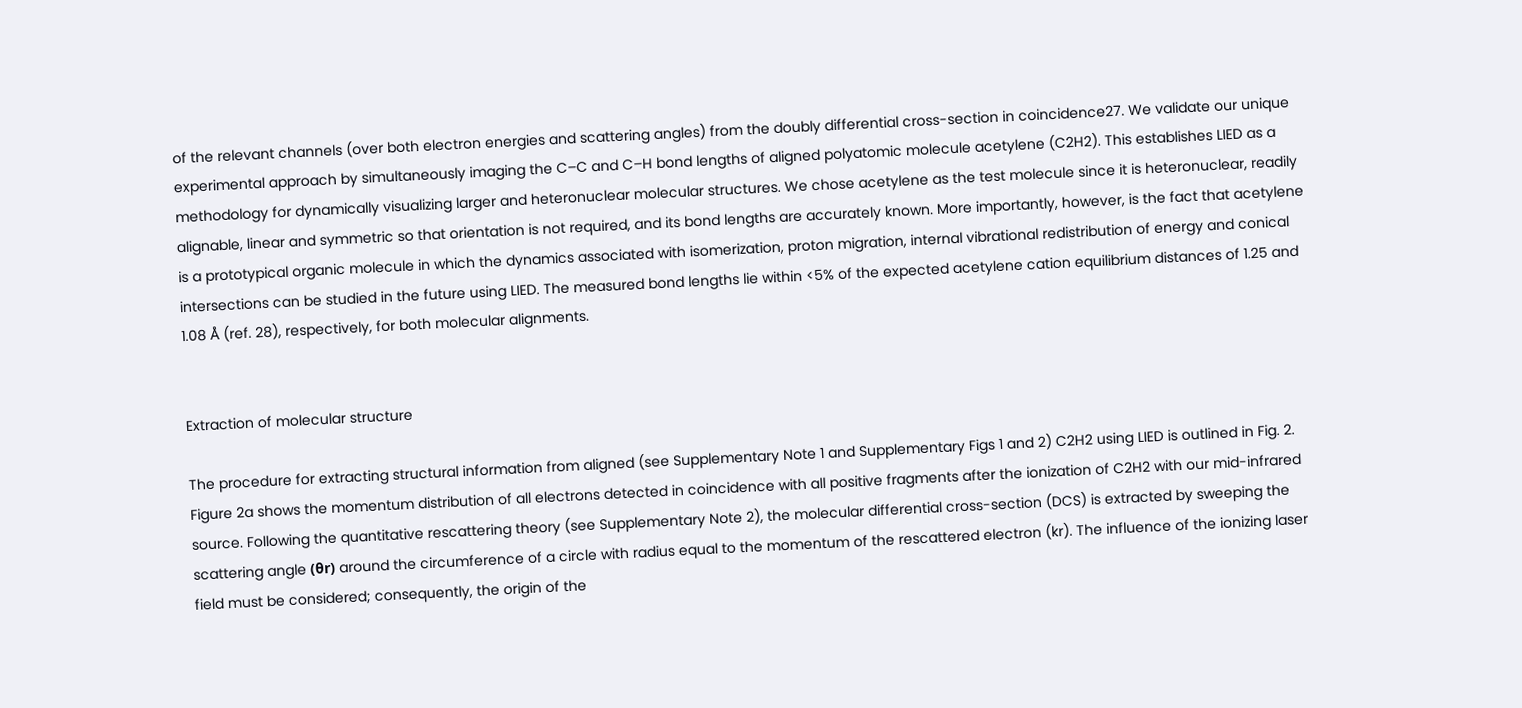of the relevant channels (over both electron energies and scattering angles) from the doubly differential cross-section in coincidence27. We validate our unique experimental approach by simultaneously imaging the C–C and C–H bond lengths of aligned polyatomic molecule acetylene (C2H2). This establishes LIED as a methodology for dynamically visualizing larger and heteronuclear molecular structures. We chose acetylene as the test molecule since it is heteronuclear, readily alignable, linear and symmetric so that orientation is not required, and its bond lengths are accurately known. More importantly, however, is the fact that acetylene is a prototypical organic molecule in which the dynamics associated with isomerization, proton migration, internal vibrational redistribution of energy and conical intersections can be studied in the future using LIED. The measured bond lengths lie within <5% of the expected acetylene cation equilibrium distances of 1.25 and 1.08 Å (ref. 28), respectively, for both molecular alignments.


Extraction of molecular structure

The procedure for extracting structural information from aligned (see Supplementary Note 1 and Supplementary Figs 1 and 2) C2H2 using LIED is outlined in Fig. 2. Figure 2a shows the momentum distribution of all electrons detected in coincidence with all positive fragments after the ionization of C2H2 with our mid-infrared source. Following the quantitative rescattering theory (see Supplementary Note 2), the molecular differential cross-section (DCS) is extracted by sweeping the scattering angle (θr) around the circumference of a circle with radius equal to the momentum of the rescattered electron (kr). The influence of the ionizing laser field must be considered; consequently, the origin of the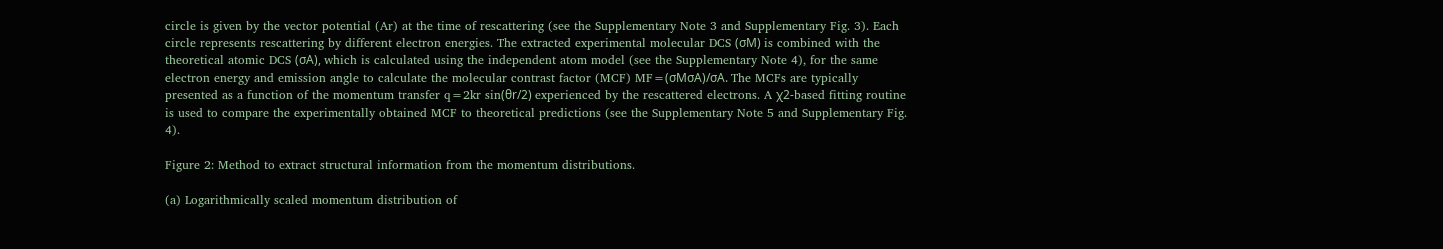circle is given by the vector potential (Ar) at the time of rescattering (see the Supplementary Note 3 and Supplementary Fig. 3). Each circle represents rescattering by different electron energies. The extracted experimental molecular DCS (σM) is combined with the theoretical atomic DCS (σA), which is calculated using the independent atom model (see the Supplementary Note 4), for the same electron energy and emission angle to calculate the molecular contrast factor (MCF) MF=(σMσA)/σA. The MCFs are typically presented as a function of the momentum transfer q=2kr sin(θr/2) experienced by the rescattered electrons. A χ2-based fitting routine is used to compare the experimentally obtained MCF to theoretical predictions (see the Supplementary Note 5 and Supplementary Fig. 4).

Figure 2: Method to extract structural information from the momentum distributions.

(a) Logarithmically scaled momentum distribution of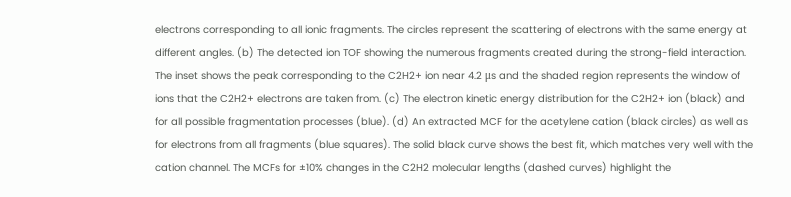electrons corresponding to all ionic fragments. The circles represent the scattering of electrons with the same energy at different angles. (b) The detected ion TOF showing the numerous fragments created during the strong-field interaction. The inset shows the peak corresponding to the C2H2+ ion near 4.2 μs and the shaded region represents the window of ions that the C2H2+ electrons are taken from. (c) The electron kinetic energy distribution for the C2H2+ ion (black) and for all possible fragmentation processes (blue). (d) An extracted MCF for the acetylene cation (black circles) as well as for electrons from all fragments (blue squares). The solid black curve shows the best fit, which matches very well with the cation channel. The MCFs for ±10% changes in the C2H2 molecular lengths (dashed curves) highlight the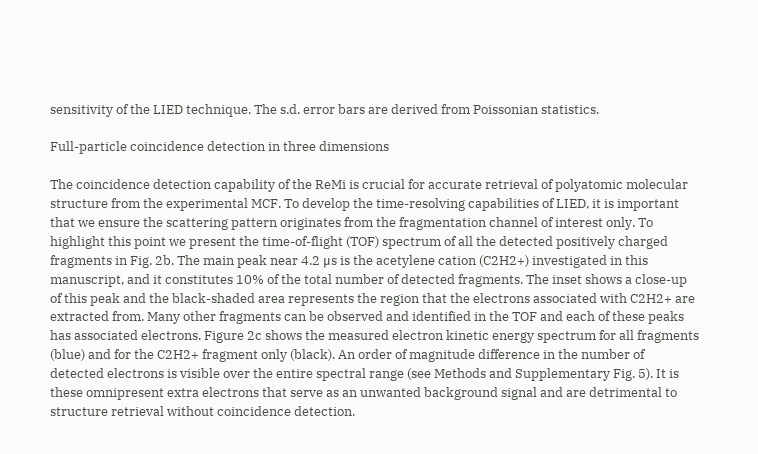sensitivity of the LIED technique. The s.d. error bars are derived from Poissonian statistics.

Full-particle coincidence detection in three dimensions

The coincidence detection capability of the ReMi is crucial for accurate retrieval of polyatomic molecular structure from the experimental MCF. To develop the time-resolving capabilities of LIED, it is important that we ensure the scattering pattern originates from the fragmentation channel of interest only. To highlight this point we present the time-of-flight (TOF) spectrum of all the detected positively charged fragments in Fig. 2b. The main peak near 4.2 μs is the acetylene cation (C2H2+) investigated in this manuscript, and it constitutes 10% of the total number of detected fragments. The inset shows a close-up of this peak and the black-shaded area represents the region that the electrons associated with C2H2+ are extracted from. Many other fragments can be observed and identified in the TOF and each of these peaks has associated electrons. Figure 2c shows the measured electron kinetic energy spectrum for all fragments (blue) and for the C2H2+ fragment only (black). An order of magnitude difference in the number of detected electrons is visible over the entire spectral range (see Methods and Supplementary Fig. 5). It is these omnipresent extra electrons that serve as an unwanted background signal and are detrimental to structure retrieval without coincidence detection.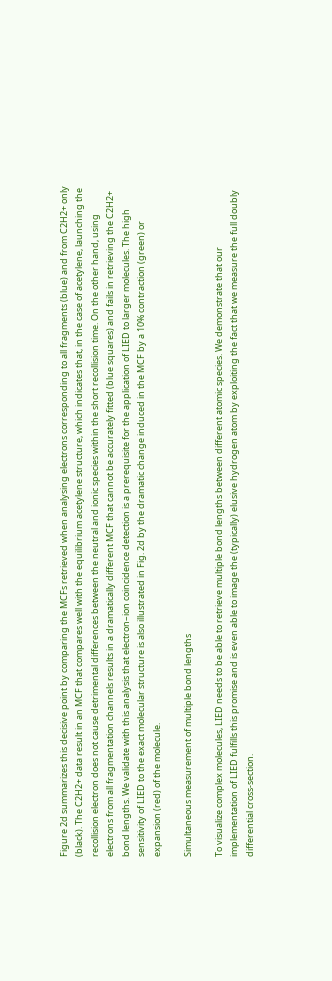Figure 2d summarizes this decisive point by comparing the MCFs retrieved when analysing electrons corresponding to all fragments (blue) and from C2H2+ only (black). The C2H2+ data result in an MCF that compares well with the equilibrium acetylene structure, which indicates that, in the case of acetylene, launching the recollision electron does not cause detrimental differences between the neutral and ionic species within the short recollision time. On the other hand, using electrons from all fragmentation channels results in a dramatically different MCF that cannot be accurately fitted (blue squares) and fails in retrieving the C2H2+ bond lengths. We validate with this analysis that electron–ion coincidence detection is a prerequisite for the application of LIED to larger molecules. The high sensitivity of LIED to the exact molecular structure is also illustrated in Fig. 2d by the dramatic change induced in the MCF by a 10% contraction (green) or expansion (red) of the molecule.

Simultaneous measurement of multiple bond lengths

To visualize complex molecules, LIED needs to be able to retrieve multiple bond lengths between different atomic species. We demonstrate that our implementation of LIED fulfills this promise and is even able to image the (typically) elusive hydrogen atom by exploiting the fact that we measure the full doubly differential cross-section.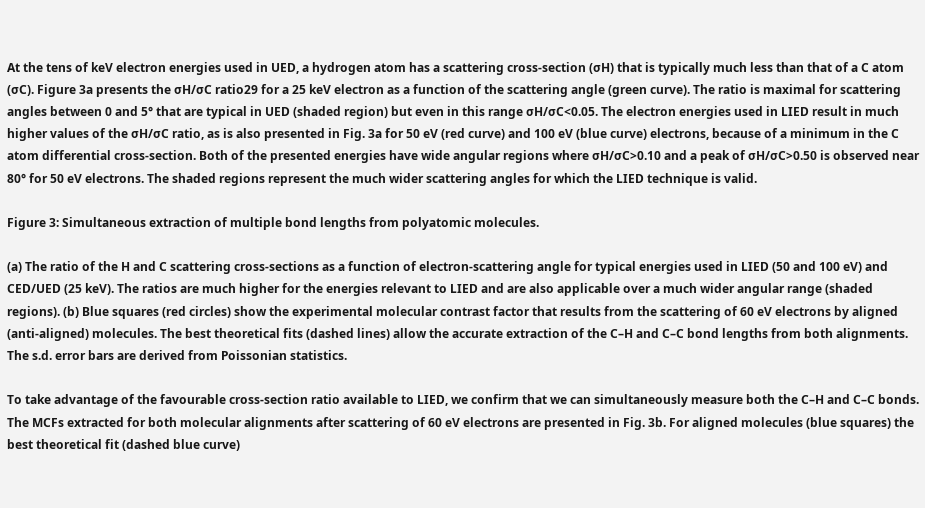At the tens of keV electron energies used in UED, a hydrogen atom has a scattering cross-section (σH) that is typically much less than that of a C atom (σC). Figure 3a presents the σH/σC ratio29 for a 25 keV electron as a function of the scattering angle (green curve). The ratio is maximal for scattering angles between 0 and 5° that are typical in UED (shaded region) but even in this range σH/σC<0.05. The electron energies used in LIED result in much higher values of the σH/σC ratio, as is also presented in Fig. 3a for 50 eV (red curve) and 100 eV (blue curve) electrons, because of a minimum in the C atom differential cross-section. Both of the presented energies have wide angular regions where σH/σC>0.10 and a peak of σH/σC>0.50 is observed near 80° for 50 eV electrons. The shaded regions represent the much wider scattering angles for which the LIED technique is valid.

Figure 3: Simultaneous extraction of multiple bond lengths from polyatomic molecules.

(a) The ratio of the H and C scattering cross-sections as a function of electron-scattering angle for typical energies used in LIED (50 and 100 eV) and CED/UED (25 keV). The ratios are much higher for the energies relevant to LIED and are also applicable over a much wider angular range (shaded regions). (b) Blue squares (red circles) show the experimental molecular contrast factor that results from the scattering of 60 eV electrons by aligned (anti-aligned) molecules. The best theoretical fits (dashed lines) allow the accurate extraction of the C–H and C–C bond lengths from both alignments. The s.d. error bars are derived from Poissonian statistics.

To take advantage of the favourable cross-section ratio available to LIED, we confirm that we can simultaneously measure both the C–H and C–C bonds. The MCFs extracted for both molecular alignments after scattering of 60 eV electrons are presented in Fig. 3b. For aligned molecules (blue squares) the best theoretical fit (dashed blue curve)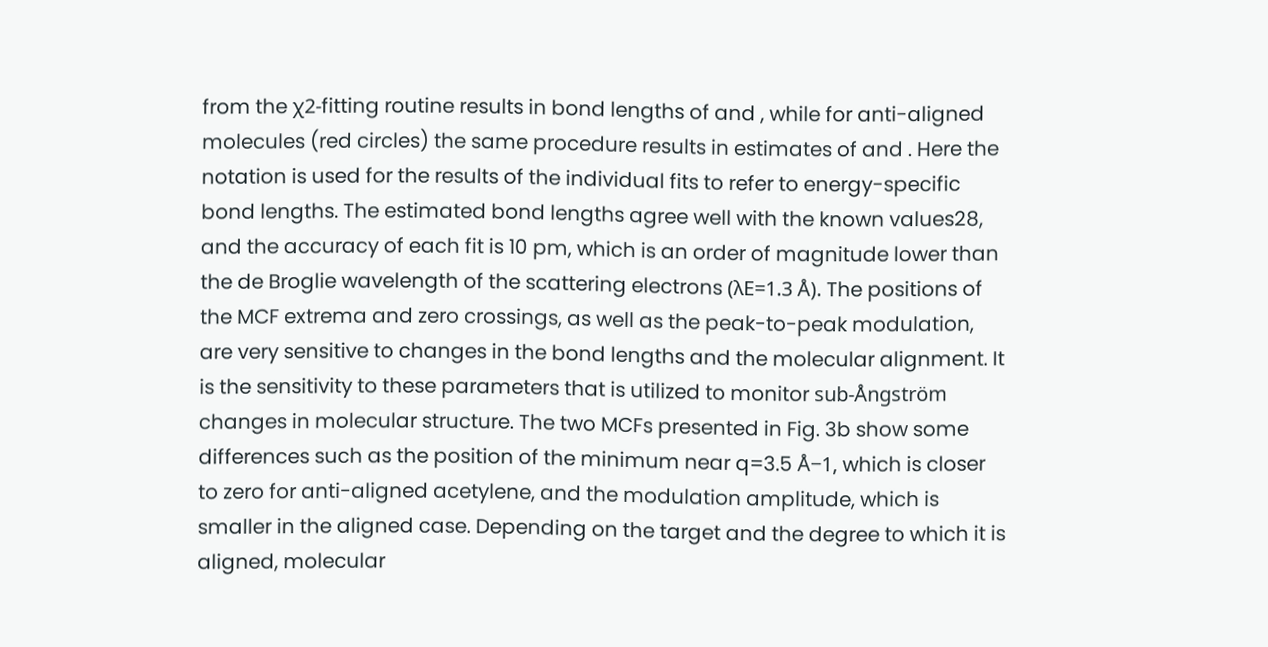from the χ2-fitting routine results in bond lengths of and , while for anti-aligned molecules (red circles) the same procedure results in estimates of and . Here the notation is used for the results of the individual fits to refer to energy-specific bond lengths. The estimated bond lengths agree well with the known values28, and the accuracy of each fit is 10 pm, which is an order of magnitude lower than the de Broglie wavelength of the scattering electrons (λE=1.3 Å). The positions of the MCF extrema and zero crossings, as well as the peak-to-peak modulation, are very sensitive to changes in the bond lengths and the molecular alignment. It is the sensitivity to these parameters that is utilized to monitor sub-Ångström changes in molecular structure. The two MCFs presented in Fig. 3b show some differences such as the position of the minimum near q=3.5 Å−1, which is closer to zero for anti-aligned acetylene, and the modulation amplitude, which is smaller in the aligned case. Depending on the target and the degree to which it is aligned, molecular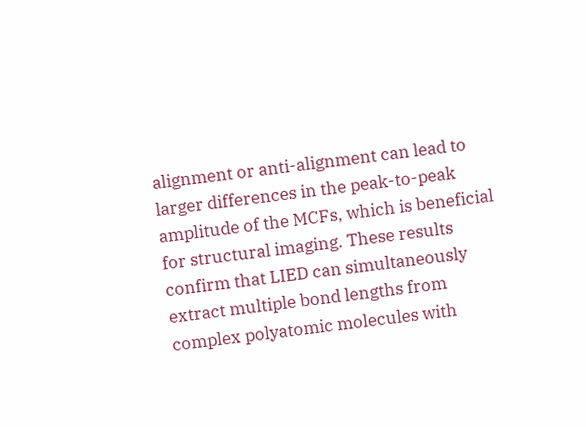alignment or anti-alignment can lead to larger differences in the peak-to-peak amplitude of the MCFs, which is beneficial for structural imaging. These results confirm that LIED can simultaneously extract multiple bond lengths from complex polyatomic molecules with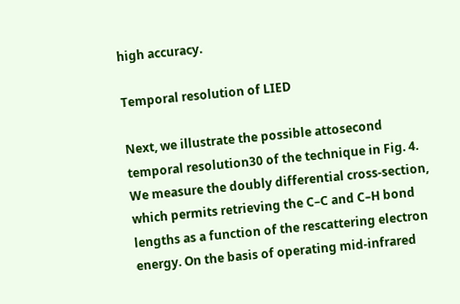high accuracy.

Temporal resolution of LIED

Next, we illustrate the possible attosecond temporal resolution30 of the technique in Fig. 4. We measure the doubly differential cross-section, which permits retrieving the C–C and C–H bond lengths as a function of the rescattering electron energy. On the basis of operating mid-infrared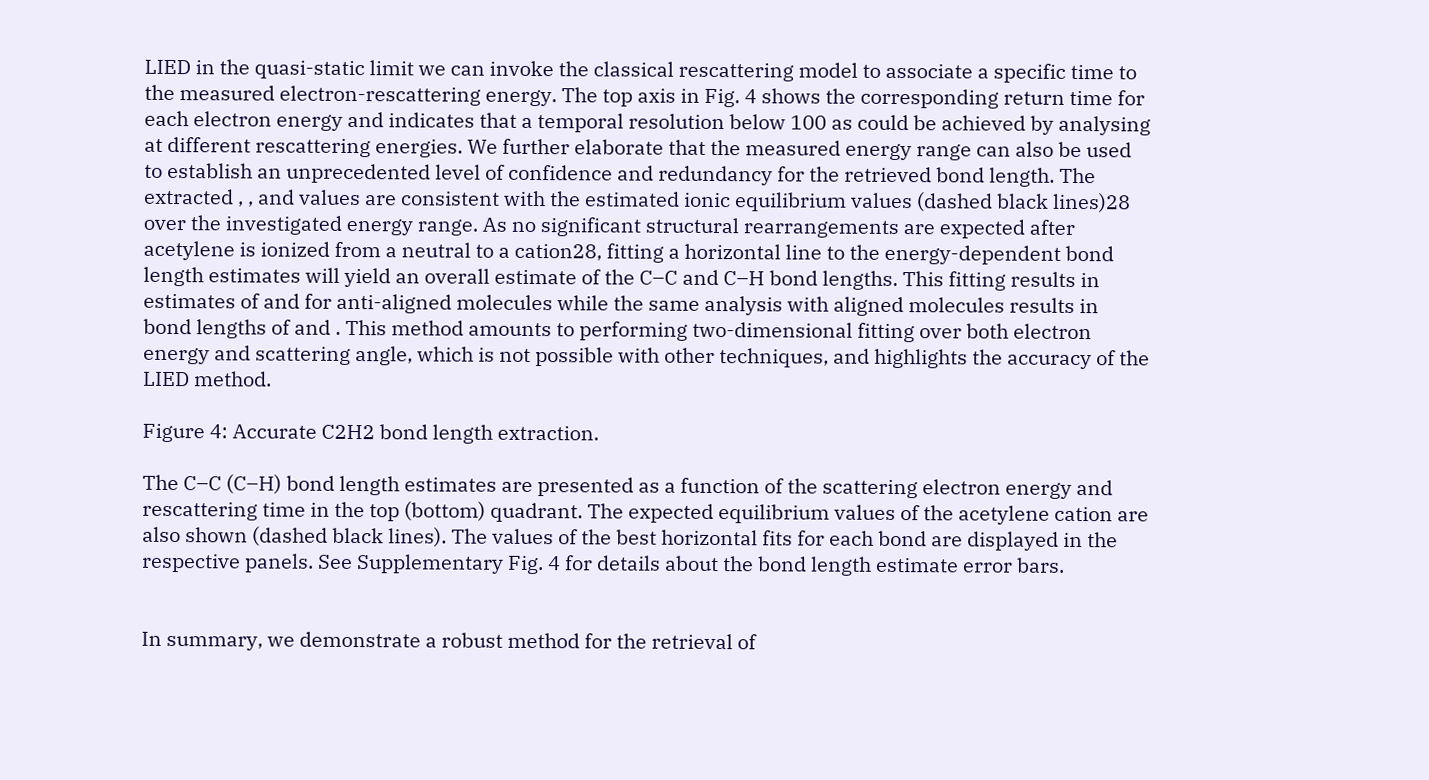LIED in the quasi-static limit we can invoke the classical rescattering model to associate a specific time to the measured electron-rescattering energy. The top axis in Fig. 4 shows the corresponding return time for each electron energy and indicates that a temporal resolution below 100 as could be achieved by analysing at different rescattering energies. We further elaborate that the measured energy range can also be used to establish an unprecedented level of confidence and redundancy for the retrieved bond length. The extracted , , and values are consistent with the estimated ionic equilibrium values (dashed black lines)28 over the investigated energy range. As no significant structural rearrangements are expected after acetylene is ionized from a neutral to a cation28, fitting a horizontal line to the energy-dependent bond length estimates will yield an overall estimate of the C–C and C–H bond lengths. This fitting results in estimates of and for anti-aligned molecules while the same analysis with aligned molecules results in bond lengths of and . This method amounts to performing two-dimensional fitting over both electron energy and scattering angle, which is not possible with other techniques, and highlights the accuracy of the LIED method.

Figure 4: Accurate C2H2 bond length extraction.

The C–C (C–H) bond length estimates are presented as a function of the scattering electron energy and rescattering time in the top (bottom) quadrant. The expected equilibrium values of the acetylene cation are also shown (dashed black lines). The values of the best horizontal fits for each bond are displayed in the respective panels. See Supplementary Fig. 4 for details about the bond length estimate error bars.


In summary, we demonstrate a robust method for the retrieval of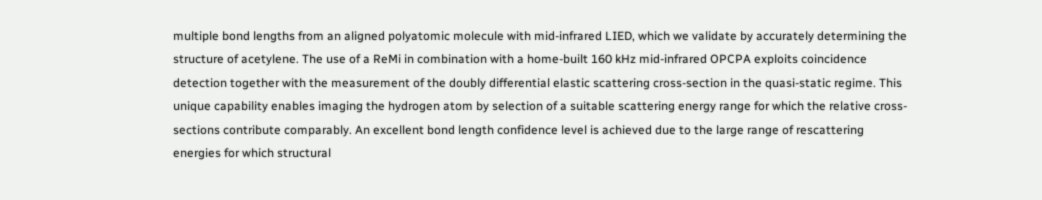multiple bond lengths from an aligned polyatomic molecule with mid-infrared LIED, which we validate by accurately determining the structure of acetylene. The use of a ReMi in combination with a home-built 160 kHz mid-infrared OPCPA exploits coincidence detection together with the measurement of the doubly differential elastic scattering cross-section in the quasi-static regime. This unique capability enables imaging the hydrogen atom by selection of a suitable scattering energy range for which the relative cross-sections contribute comparably. An excellent bond length confidence level is achieved due to the large range of rescattering energies for which structural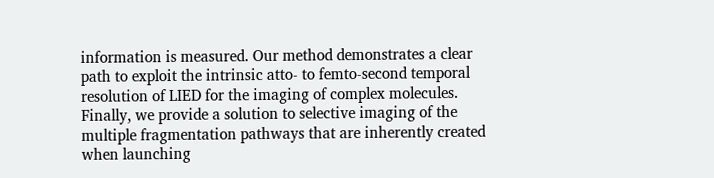information is measured. Our method demonstrates a clear path to exploit the intrinsic atto- to femto-second temporal resolution of LIED for the imaging of complex molecules. Finally, we provide a solution to selective imaging of the multiple fragmentation pathways that are inherently created when launching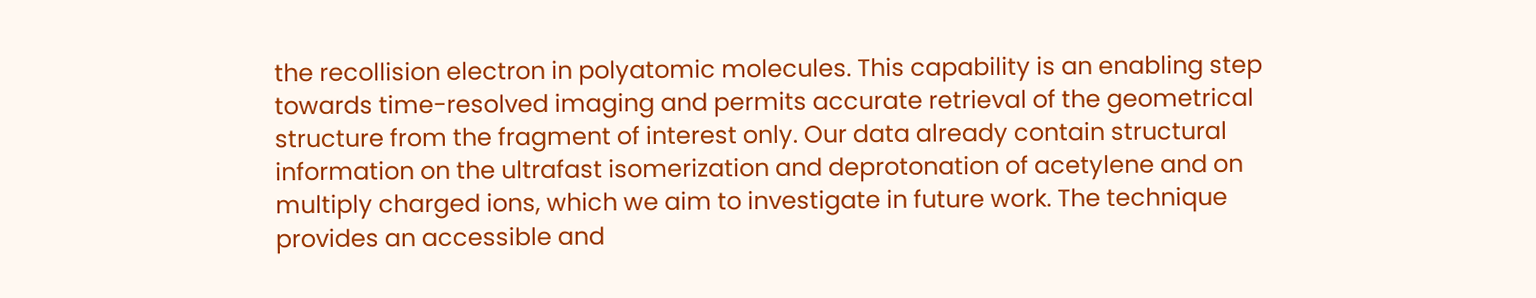the recollision electron in polyatomic molecules. This capability is an enabling step towards time-resolved imaging and permits accurate retrieval of the geometrical structure from the fragment of interest only. Our data already contain structural information on the ultrafast isomerization and deprotonation of acetylene and on multiply charged ions, which we aim to investigate in future work. The technique provides an accessible and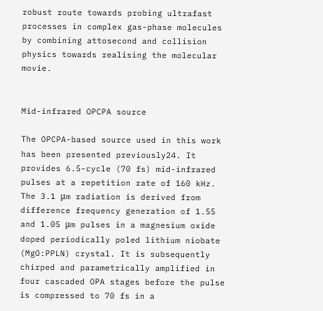robust route towards probing ultrafast processes in complex gas-phase molecules by combining attosecond and collision physics towards realising the molecular movie.


Mid-infrared OPCPA source

The OPCPA-based source used in this work has been presented previously24. It provides 6.5-cycle (70 fs) mid-infrared pulses at a repetition rate of 160 kHz. The 3.1 μm radiation is derived from difference frequency generation of 1.55 and 1.05 μm pulses in a magnesium oxide doped periodically poled lithium niobate (MgO:PPLN) crystal. It is subsequently chirped and parametrically amplified in four cascaded OPA stages before the pulse is compressed to 70 fs in a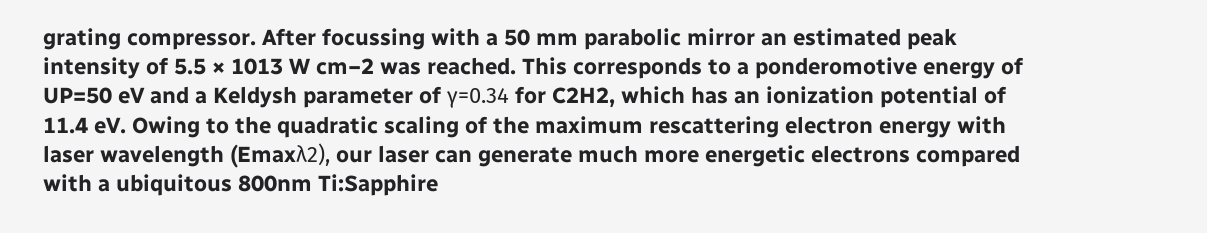grating compressor. After focussing with a 50 mm parabolic mirror an estimated peak intensity of 5.5 × 1013 W cm−2 was reached. This corresponds to a ponderomotive energy of UP=50 eV and a Keldysh parameter of γ=0.34 for C2H2, which has an ionization potential of 11.4 eV. Owing to the quadratic scaling of the maximum rescattering electron energy with laser wavelength (Emaxλ2), our laser can generate much more energetic electrons compared with a ubiquitous 800nm Ti:Sapphire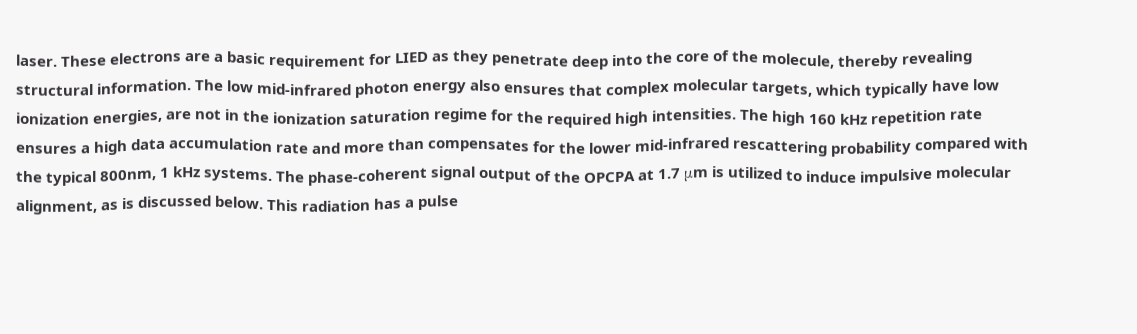laser. These electrons are a basic requirement for LIED as they penetrate deep into the core of the molecule, thereby revealing structural information. The low mid-infrared photon energy also ensures that complex molecular targets, which typically have low ionization energies, are not in the ionization saturation regime for the required high intensities. The high 160 kHz repetition rate ensures a high data accumulation rate and more than compensates for the lower mid-infrared rescattering probability compared with the typical 800nm, 1 kHz systems. The phase-coherent signal output of the OPCPA at 1.7 μm is utilized to induce impulsive molecular alignment, as is discussed below. This radiation has a pulse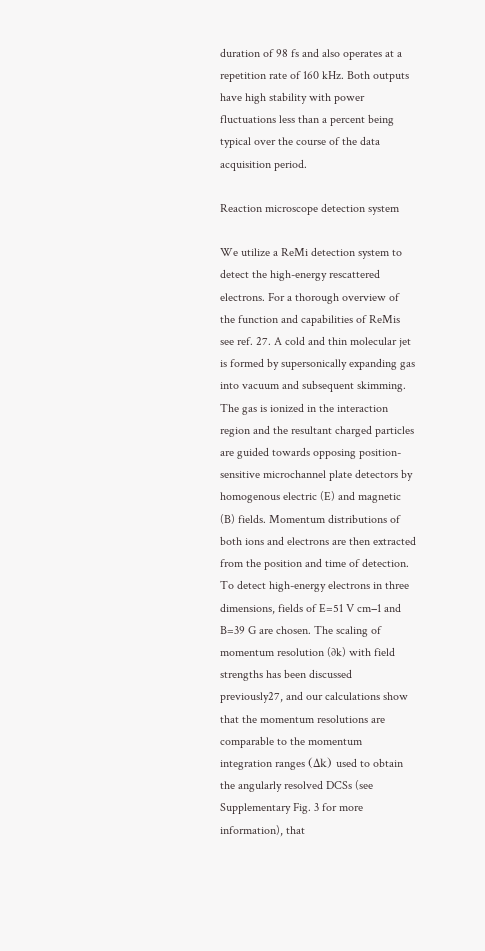duration of 98 fs and also operates at a repetition rate of 160 kHz. Both outputs have high stability with power fluctuations less than a percent being typical over the course of the data acquisition period.

Reaction microscope detection system

We utilize a ReMi detection system to detect the high-energy rescattered electrons. For a thorough overview of the function and capabilities of ReMis see ref. 27. A cold and thin molecular jet is formed by supersonically expanding gas into vacuum and subsequent skimming. The gas is ionized in the interaction region and the resultant charged particles are guided towards opposing position-sensitive microchannel plate detectors by homogenous electric (E) and magnetic (B) fields. Momentum distributions of both ions and electrons are then extracted from the position and time of detection. To detect high-energy electrons in three dimensions, fields of E=51 V cm−1 and B=39 G are chosen. The scaling of momentum resolution (∂k) with field strengths has been discussed previously27, and our calculations show that the momentum resolutions are comparable to the momentum integration ranges (Δk) used to obtain the angularly resolved DCSs (see Supplementary Fig. 3 for more information), that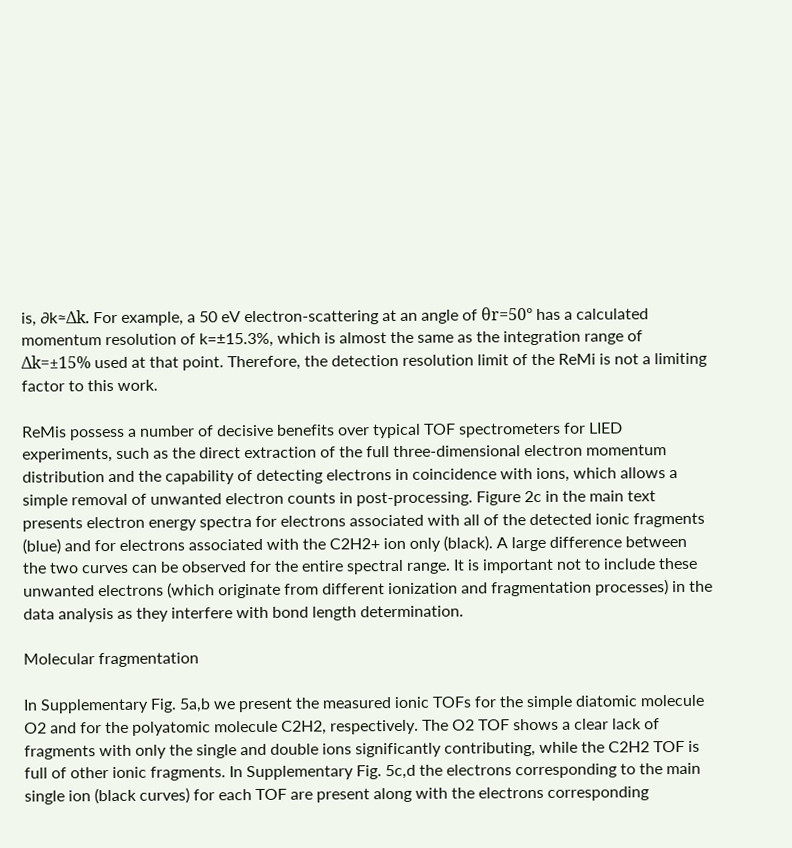is, ∂k≈Δk. For example, a 50 eV electron-scattering at an angle of θr=50° has a calculated momentum resolution of k=±15.3%, which is almost the same as the integration range of Δk=±15% used at that point. Therefore, the detection resolution limit of the ReMi is not a limiting factor to this work.

ReMis possess a number of decisive benefits over typical TOF spectrometers for LIED experiments, such as the direct extraction of the full three-dimensional electron momentum distribution and the capability of detecting electrons in coincidence with ions, which allows a simple removal of unwanted electron counts in post-processing. Figure 2c in the main text presents electron energy spectra for electrons associated with all of the detected ionic fragments (blue) and for electrons associated with the C2H2+ ion only (black). A large difference between the two curves can be observed for the entire spectral range. It is important not to include these unwanted electrons (which originate from different ionization and fragmentation processes) in the data analysis as they interfere with bond length determination.

Molecular fragmentation

In Supplementary Fig. 5a,b we present the measured ionic TOFs for the simple diatomic molecule O2 and for the polyatomic molecule C2H2, respectively. The O2 TOF shows a clear lack of fragments with only the single and double ions significantly contributing, while the C2H2 TOF is full of other ionic fragments. In Supplementary Fig. 5c,d the electrons corresponding to the main single ion (black curves) for each TOF are present along with the electrons corresponding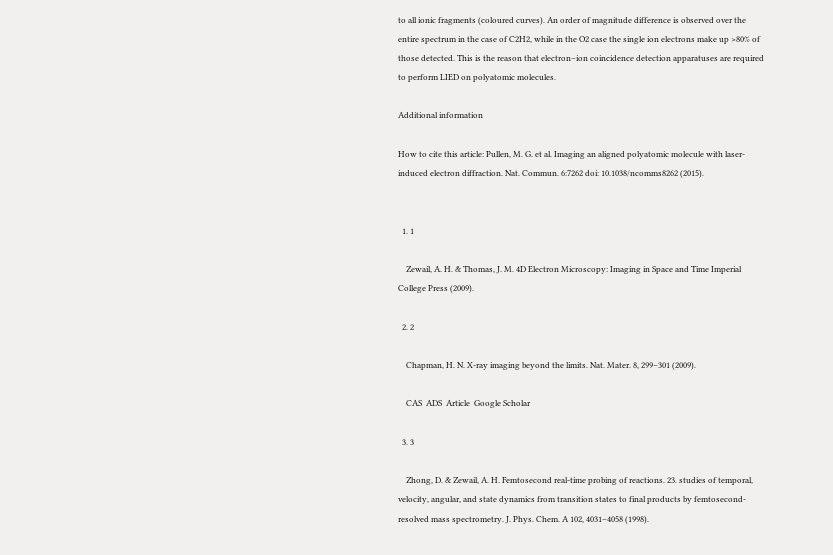to all ionic fragments (coloured curves). An order of magnitude difference is observed over the entire spectrum in the case of C2H2, while in the O2 case the single ion electrons make up >80% of those detected. This is the reason that electron–ion coincidence detection apparatuses are required to perform LIED on polyatomic molecules.

Additional information

How to cite this article: Pullen, M. G. et al. Imaging an aligned polyatomic molecule with laser-induced electron diffraction. Nat. Commun. 6:7262 doi: 10.1038/ncomms8262 (2015).


  1. 1

    Zewail, A. H. & Thomas, J. M. 4D Electron Microscopy: Imaging in Space and Time Imperial College Press (2009).

  2. 2

    Chapman, H. N. X-ray imaging beyond the limits. Nat. Mater. 8, 299–301 (2009).

    CAS  ADS  Article  Google Scholar

  3. 3

    Zhong, D. & Zewail, A. H. Femtosecond real-time probing of reactions. 23. studies of temporal, velocity, angular, and state dynamics from transition states to final products by femtosecond-resolved mass spectrometry. J. Phys. Chem. A 102, 4031–4058 (1998).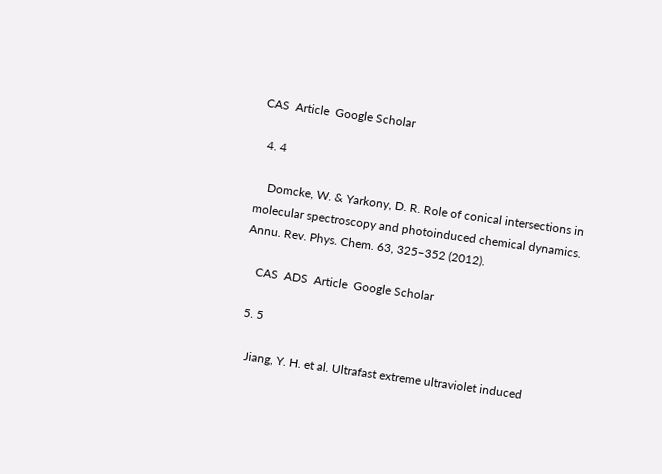CAS  Article  Google Scholar

  4. 4

    Domcke, W. & Yarkony, D. R. Role of conical intersections in molecular spectroscopy and photoinduced chemical dynamics. Annu. Rev. Phys. Chem. 63, 325–352 (2012).

    CAS  ADS  Article  Google Scholar

  5. 5

    Jiang, Y. H. et al. Ultrafast extreme ultraviolet induced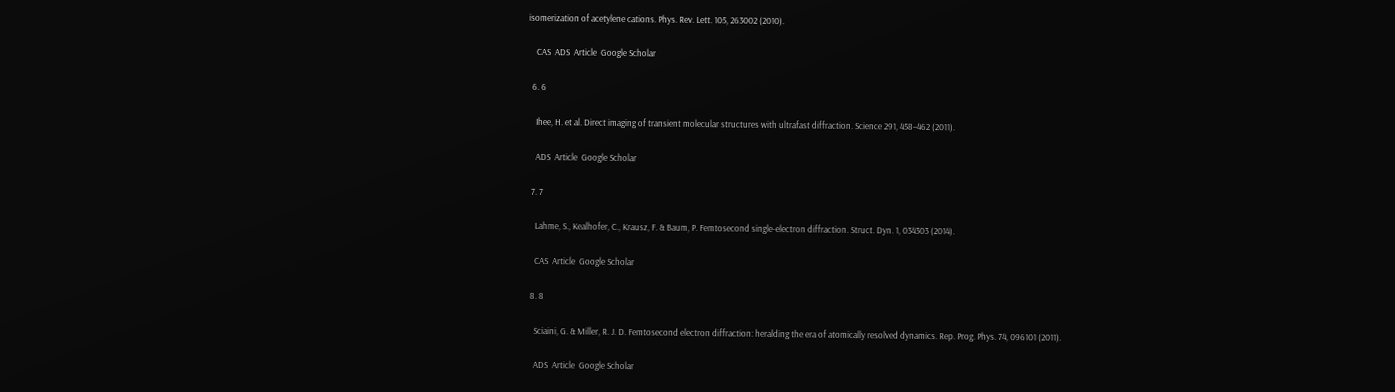isomerization of acetylene cations. Phys. Rev. Lett. 105, 263002 (2010).

    CAS  ADS  Article  Google Scholar

  6. 6

    Ihee, H. et al. Direct imaging of transient molecular structures with ultrafast diffraction. Science 291, 458–462 (2011).

    ADS  Article  Google Scholar

  7. 7

    Lahme, S., Kealhofer, C., Krausz, F. & Baum, P. Femtosecond single-electron diffraction. Struct. Dyn. 1, 034303 (2014).

    CAS  Article  Google Scholar

  8. 8

    Sciaini, G. & Miller, R. J. D. Femtosecond electron diffraction: heralding the era of atomically resolved dynamics. Rep. Prog. Phys. 74, 096101 (2011).

    ADS  Article  Google Scholar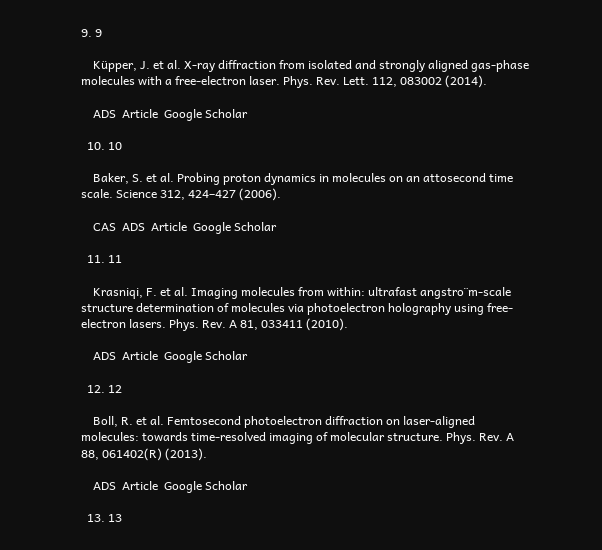9. 9

    Küpper, J. et al. X-ray diffraction from isolated and strongly aligned gas-phase molecules with a free-electron laser. Phys. Rev. Lett. 112, 083002 (2014).

    ADS  Article  Google Scholar

  10. 10

    Baker, S. et al. Probing proton dynamics in molecules on an attosecond time scale. Science 312, 424–427 (2006).

    CAS  ADS  Article  Google Scholar

  11. 11

    Krasniqi, F. et al. Imaging molecules from within: ultrafast angstro¨m-scale structure determination of molecules via photoelectron holography using free-electron lasers. Phys. Rev. A 81, 033411 (2010).

    ADS  Article  Google Scholar

  12. 12

    Boll, R. et al. Femtosecond photoelectron diffraction on laser-aligned molecules: towards time-resolved imaging of molecular structure. Phys. Rev. A 88, 061402(R) (2013).

    ADS  Article  Google Scholar

  13. 13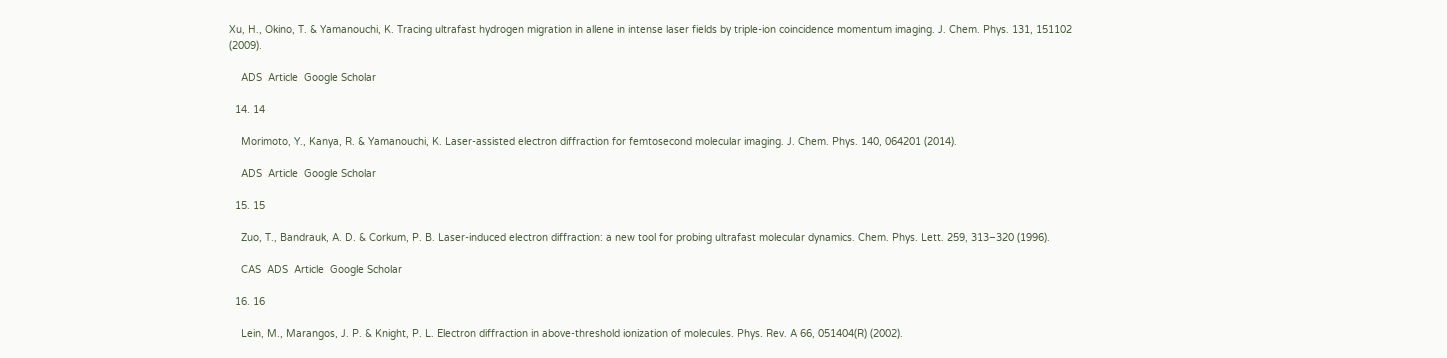Xu, H., Okino, T. & Yamanouchi, K. Tracing ultrafast hydrogen migration in allene in intense laser fields by triple-ion coincidence momentum imaging. J. Chem. Phys. 131, 151102 (2009).

    ADS  Article  Google Scholar

  14. 14

    Morimoto, Y., Kanya, R. & Yamanouchi, K. Laser-assisted electron diffraction for femtosecond molecular imaging. J. Chem. Phys. 140, 064201 (2014).

    ADS  Article  Google Scholar

  15. 15

    Zuo, T., Bandrauk, A. D. & Corkum, P. B. Laser-induced electron diffraction: a new tool for probing ultrafast molecular dynamics. Chem. Phys. Lett. 259, 313–320 (1996).

    CAS  ADS  Article  Google Scholar

  16. 16

    Lein, M., Marangos, J. P. & Knight, P. L. Electron diffraction in above-threshold ionization of molecules. Phys. Rev. A 66, 051404(R) (2002).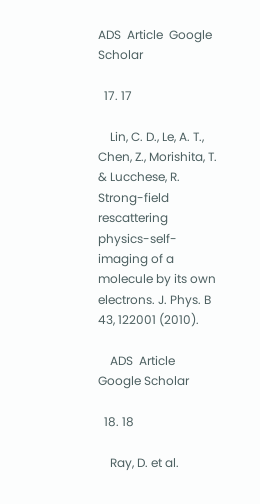ADS  Article  Google Scholar

  17. 17

    Lin, C. D., Le, A. T., Chen, Z., Morishita, T. & Lucchese, R. Strong-field rescattering physics-self-imaging of a molecule by its own electrons. J. Phys. B 43, 122001 (2010).

    ADS  Article  Google Scholar

  18. 18

    Ray, D. et al.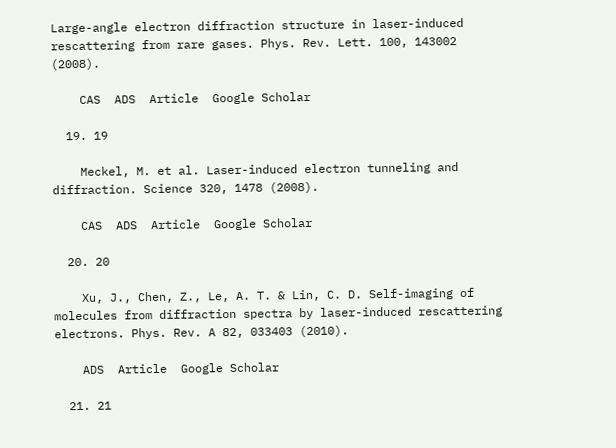Large-angle electron diffraction structure in laser-induced rescattering from rare gases. Phys. Rev. Lett. 100, 143002 (2008).

    CAS  ADS  Article  Google Scholar

  19. 19

    Meckel, M. et al. Laser-induced electron tunneling and diffraction. Science 320, 1478 (2008).

    CAS  ADS  Article  Google Scholar

  20. 20

    Xu, J., Chen, Z., Le, A. T. & Lin, C. D. Self-imaging of molecules from diffraction spectra by laser-induced rescattering electrons. Phys. Rev. A 82, 033403 (2010).

    ADS  Article  Google Scholar

  21. 21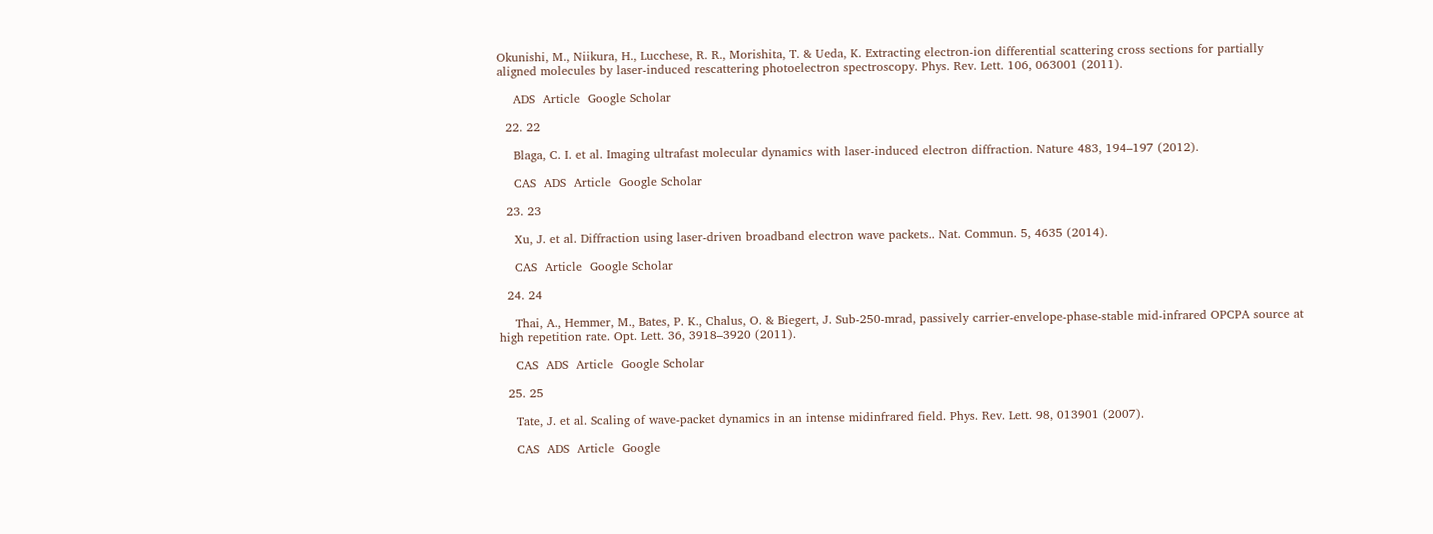Okunishi, M., Niikura, H., Lucchese, R. R., Morishita, T. & Ueda, K. Extracting electron-ion differential scattering cross sections for partially aligned molecules by laser-induced rescattering photoelectron spectroscopy. Phys. Rev. Lett. 106, 063001 (2011).

    ADS  Article  Google Scholar

  22. 22

    Blaga, C. I. et al. Imaging ultrafast molecular dynamics with laser-induced electron diffraction. Nature 483, 194–197 (2012).

    CAS  ADS  Article  Google Scholar

  23. 23

    Xu, J. et al. Diffraction using laser-driven broadband electron wave packets.. Nat. Commun. 5, 4635 (2014).

    CAS  Article  Google Scholar

  24. 24

    Thai, A., Hemmer, M., Bates, P. K., Chalus, O. & Biegert, J. Sub-250-mrad, passively carrier-envelope-phase-stable mid-infrared OPCPA source at high repetition rate. Opt. Lett. 36, 3918–3920 (2011).

    CAS  ADS  Article  Google Scholar

  25. 25

    Tate, J. et al. Scaling of wave-packet dynamics in an intense midinfrared field. Phys. Rev. Lett. 98, 013901 (2007).

    CAS  ADS  Article  Google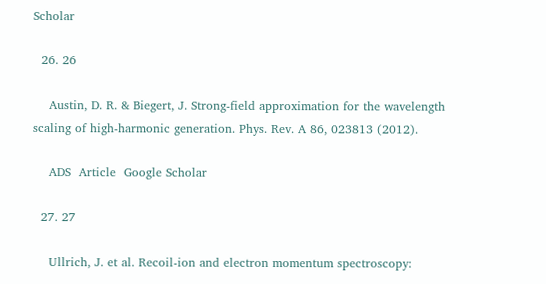Scholar

  26. 26

    Austin, D. R. & Biegert, J. Strong-field approximation for the wavelength scaling of high-harmonic generation. Phys. Rev. A 86, 023813 (2012).

    ADS  Article  Google Scholar

  27. 27

    Ullrich, J. et al. Recoil-ion and electron momentum spectroscopy: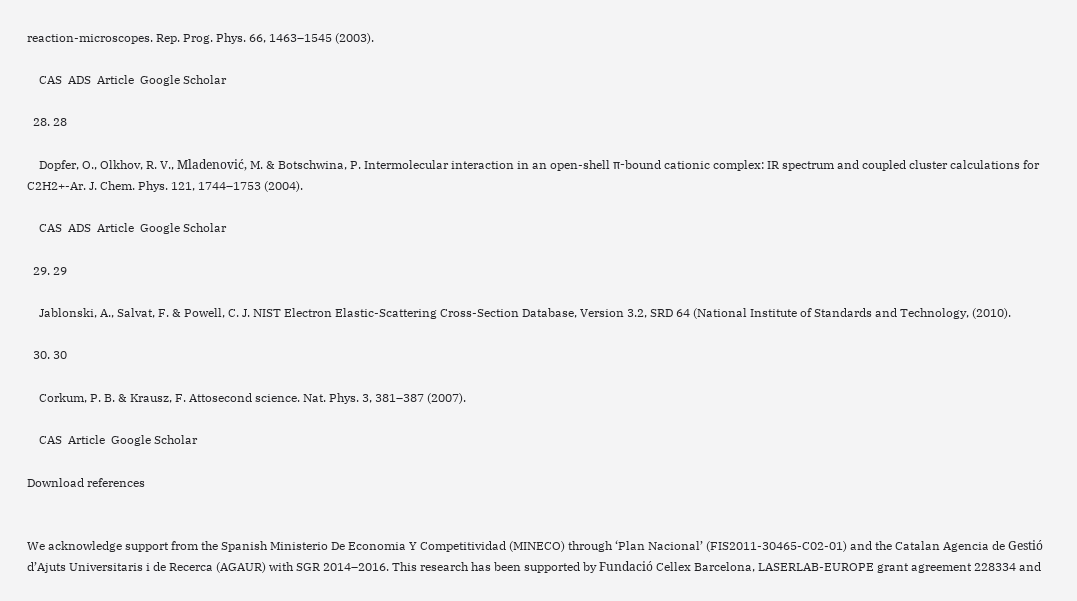reaction-microscopes. Rep. Prog. Phys. 66, 1463–1545 (2003).

    CAS  ADS  Article  Google Scholar

  28. 28

    Dopfer, O., Olkhov, R. V., Mladenović, M. & Botschwina, P. Intermolecular interaction in an open-shell π-bound cationic complex: IR spectrum and coupled cluster calculations for C2H2+-Ar. J. Chem. Phys. 121, 1744–1753 (2004).

    CAS  ADS  Article  Google Scholar

  29. 29

    Jablonski, A., Salvat, F. & Powell, C. J. NIST Electron Elastic-Scattering Cross-Section Database, Version 3.2, SRD 64 (National Institute of Standards and Technology, (2010).

  30. 30

    Corkum, P. B. & Krausz, F. Attosecond science. Nat. Phys. 3, 381–387 (2007).

    CAS  Article  Google Scholar

Download references


We acknowledge support from the Spanish Ministerio De Economia Y Competitividad (MINECO) through ‘Plan Nacional’ (FIS2011-30465-C02-01) and the Catalan Agencia de Gestió d’Ajuts Universitaris i de Recerca (AGAUR) with SGR 2014–2016. This research has been supported by Fundació Cellex Barcelona, LASERLAB-EUROPE grant agreement 228334 and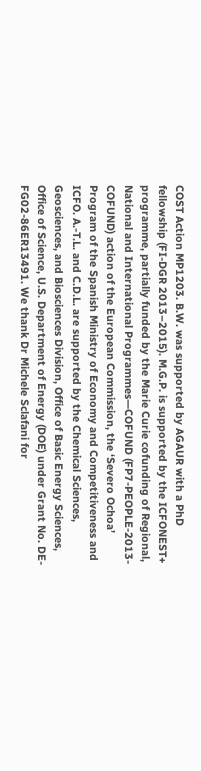COST Action MP1203. B.W. was supported by AGAUR with a PhD fellowship (FI-DGR 2013–2015). M.G.P. is supported by the ICFONEST+ programme, partially funded by the Marie Curie cofunding of Regional, National and International Programmes—COFUND (FP7-PEOPLE-2013- COFUND) action of the European Commission, the ‘Severo Ochoa’ Program of the Spanish Ministry of Economy and Competitiveness and ICFO. A.-T.L. and C.D.L. are supported by the Chemical Sciences, Geosciences, and Biosciences Division, Office of Basic Energy Sciences, Office of Science, U.S. Department of Energy (DOE) under Grant No. DE-FG02-86ER13491. We thank Dr Michele Sclafani for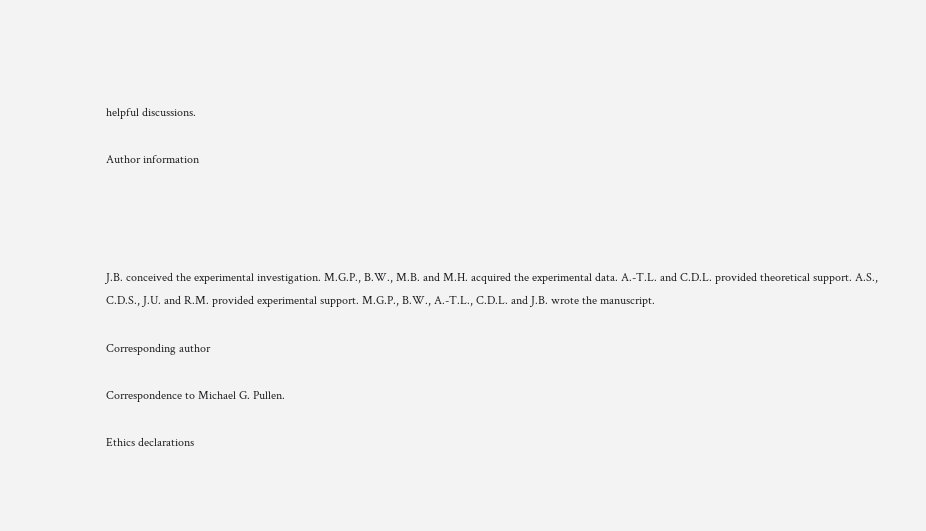helpful discussions.

Author information




J.B. conceived the experimental investigation. M.G.P., B.W., M.B. and M.H. acquired the experimental data. A.-T.L. and C.D.L. provided theoretical support. A.S., C.D.S., J.U. and R.M. provided experimental support. M.G.P., B.W., A.-T.L., C.D.L. and J.B. wrote the manuscript.

Corresponding author

Correspondence to Michael G. Pullen.

Ethics declarations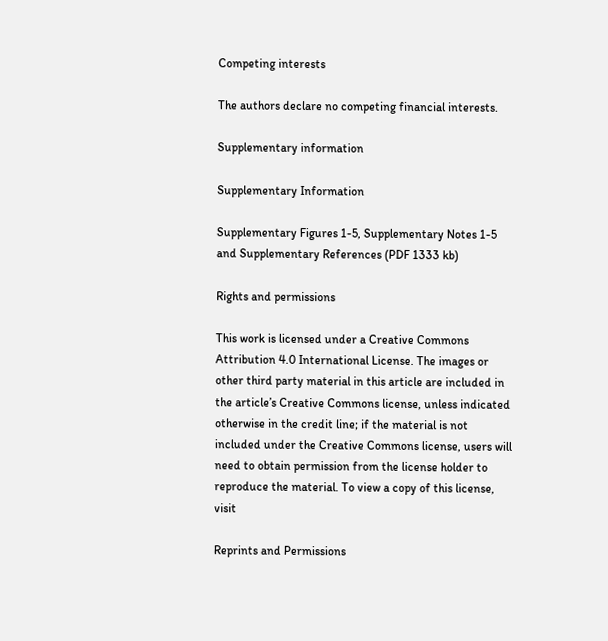Competing interests

The authors declare no competing financial interests.

Supplementary information

Supplementary Information

Supplementary Figures 1-5, Supplementary Notes 1-5 and Supplementary References (PDF 1333 kb)

Rights and permissions

This work is licensed under a Creative Commons Attribution 4.0 International License. The images or other third party material in this article are included in the article’s Creative Commons license, unless indicated otherwise in the credit line; if the material is not included under the Creative Commons license, users will need to obtain permission from the license holder to reproduce the material. To view a copy of this license, visit

Reprints and Permissions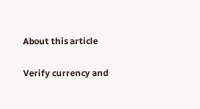About this article

Verify currency and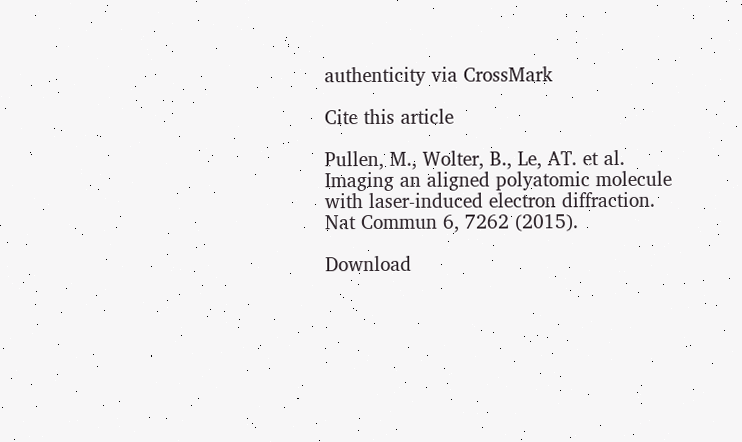authenticity via CrossMark

Cite this article

Pullen, M., Wolter, B., Le, AT. et al. Imaging an aligned polyatomic molecule with laser-induced electron diffraction. Nat Commun 6, 7262 (2015).

Download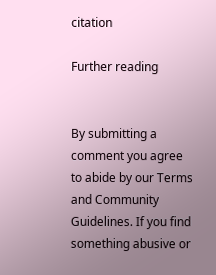citation

Further reading


By submitting a comment you agree to abide by our Terms and Community Guidelines. If you find something abusive or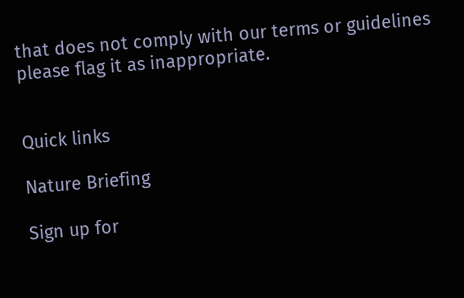that does not comply with our terms or guidelines please flag it as inappropriate.


Quick links

Nature Briefing

Sign up for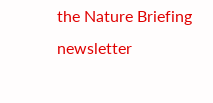the Nature Briefing newsletter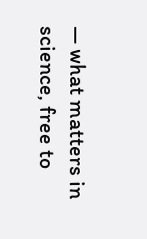— what matters in science, free to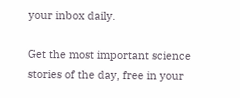your inbox daily.

Get the most important science stories of the day, free in your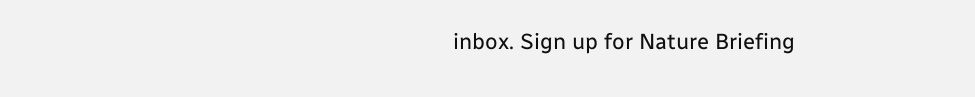inbox. Sign up for Nature Briefing